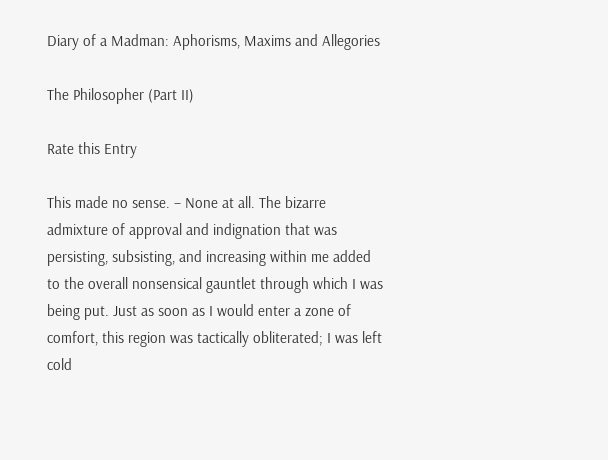Diary of a Madman: Aphorisms, Maxims and Allegories

The Philosopher (Part II)

Rate this Entry

This made no sense. – None at all. The bizarre admixture of approval and indignation that was persisting, subsisting, and increasing within me added to the overall nonsensical gauntlet through which I was being put. Just as soon as I would enter a zone of comfort, this region was tactically obliterated; I was left cold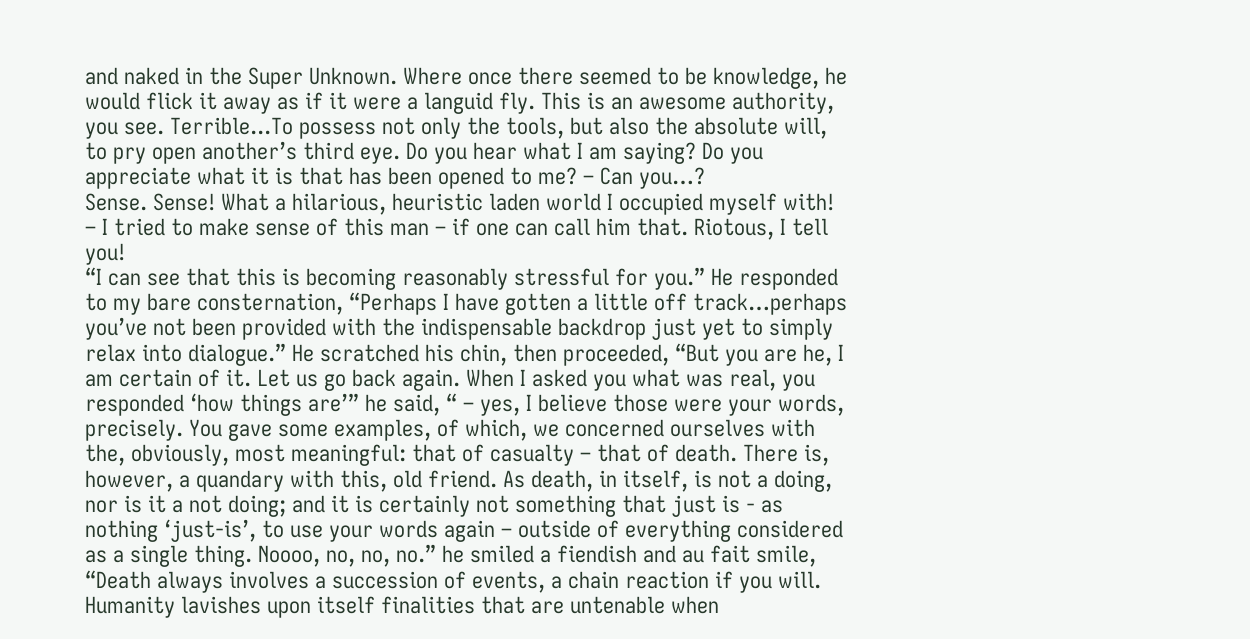and naked in the Super Unknown. Where once there seemed to be knowledge, he would flick it away as if it were a languid fly. This is an awesome authority, you see. Terrible...To possess not only the tools, but also the absolute will, to pry open another’s third eye. Do you hear what I am saying? Do you appreciate what it is that has been opened to me? – Can you…?
Sense. Sense! What a hilarious, heuristic laden world I occupied myself with! – I tried to make sense of this man – if one can call him that. Riotous, I tell you!
“I can see that this is becoming reasonably stressful for you.” He responded to my bare consternation, “Perhaps I have gotten a little off track…perhaps you’ve not been provided with the indispensable backdrop just yet to simply relax into dialogue.” He scratched his chin, then proceeded, “But you are he, I am certain of it. Let us go back again. When I asked you what was real, you responded ‘how things are’” he said, “ – yes, I believe those were your words, precisely. You gave some examples, of which, we concerned ourselves with the, obviously, most meaningful: that of casualty – that of death. There is, however, a quandary with this, old friend. As death, in itself, is not a doing, nor is it a not doing; and it is certainly not something that just is - as nothing ‘just-is’, to use your words again – outside of everything considered as a single thing. Noooo, no, no, no.” he smiled a fiendish and au fait smile, “Death always involves a succession of events, a chain reaction if you will. Humanity lavishes upon itself finalities that are untenable when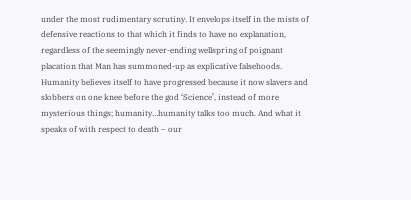under the most rudimentary scrutiny. It envelops itself in the mists of defensive reactions to that which it finds to have no explanation, regardless of the seemingly never-ending wellspring of poignant placation that Man has summoned-up as explicative falsehoods. Humanity believes itself to have progressed because it now slavers and slobbers on one knee before the god ‘Science’, instead of more mysterious things; humanity…humanity talks too much. And what it speaks of with respect to death – our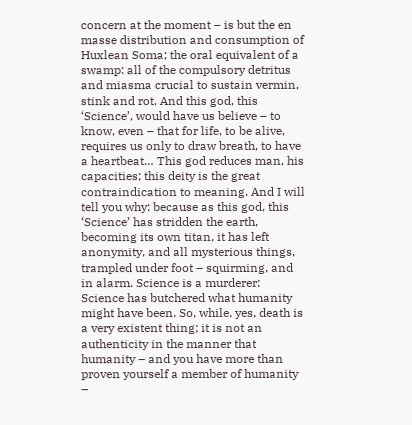concern at the moment – is but the en masse distribution and consumption of Huxlean Soma; the oral equivalent of a swamp: all of the compulsory detritus and miasma crucial to sustain vermin, stink and rot. And this god, this ‘Science’, would have us believe – to know, even – that for life, to be alive, requires us only to draw breath, to have a heartbeat… This god reduces man, his capacities; this deity is the great contraindication to meaning. And I will tell you why: because as this god, this ‘Science’ has stridden the earth, becoming its own titan, it has left anonymity, and all mysterious things, trampled under foot – squirming, and in alarm. Science is a murderer: Science has butchered what humanity might have been. So, while, yes, death is a very existent thing; it is not an authenticity in the manner that humanity – and you have more than proven yourself a member of humanity –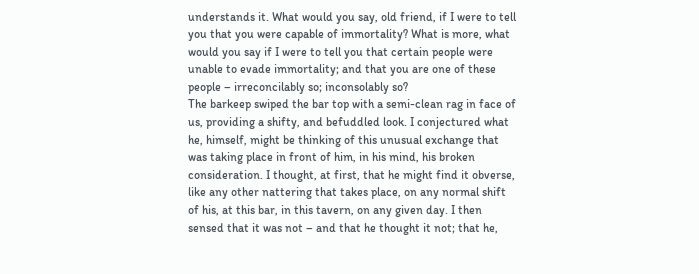understands it. What would you say, old friend, if I were to tell you that you were capable of immortality? What is more, what would you say if I were to tell you that certain people were unable to evade immortality; and that you are one of these people – irreconcilably so; inconsolably so?
The barkeep swiped the bar top with a semi-clean rag in face of us, providing a shifty, and befuddled look. I conjectured what he, himself, might be thinking of this unusual exchange that was taking place in front of him, in his mind, his broken consideration. I thought, at first, that he might find it obverse, like any other nattering that takes place, on any normal shift of his, at this bar, in this tavern, on any given day. I then sensed that it was not – and that he thought it not; that he,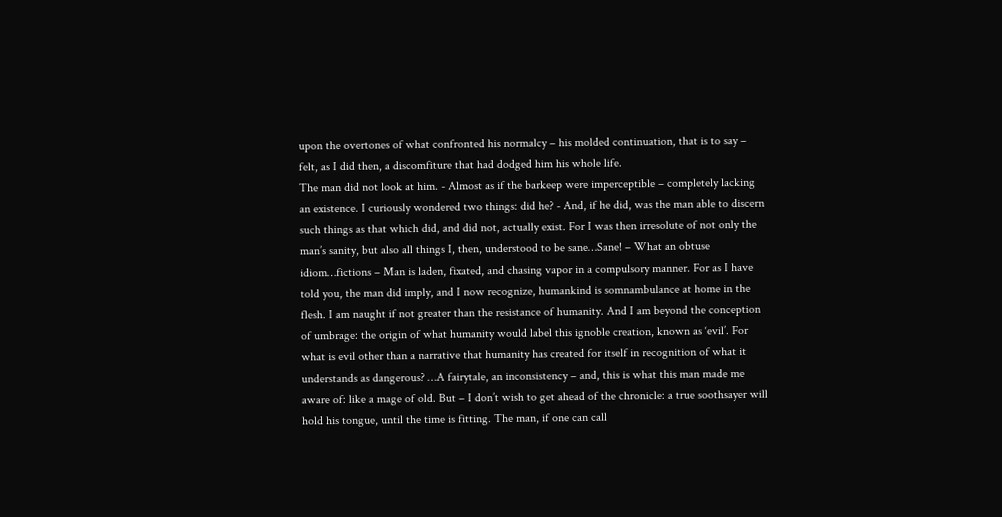upon the overtones of what confronted his normalcy – his molded continuation, that is to say – felt, as I did then, a discomfiture that had dodged him his whole life.
The man did not look at him. - Almost as if the barkeep were imperceptible – completely lacking an existence. I curiously wondered two things: did he? - And, if he did, was the man able to discern such things as that which did, and did not, actually exist. For I was then irresolute of not only the man’s sanity, but also all things I, then, understood to be sane…Sane! – What an obtuse idiom…fictions – Man is laden, fixated, and chasing vapor in a compulsory manner. For as I have told you, the man did imply, and I now recognize, humankind is somnambulance at home in the flesh. I am naught if not greater than the resistance of humanity. And I am beyond the conception of umbrage: the origin of what humanity would label this ignoble creation, known as ‘evil’. For what is evil other than a narrative that humanity has created for itself in recognition of what it understands as dangerous? …A fairytale, an inconsistency – and, this is what this man made me aware of: like a mage of old. But – I don’t wish to get ahead of the chronicle: a true soothsayer will hold his tongue, until the time is fitting. The man, if one can call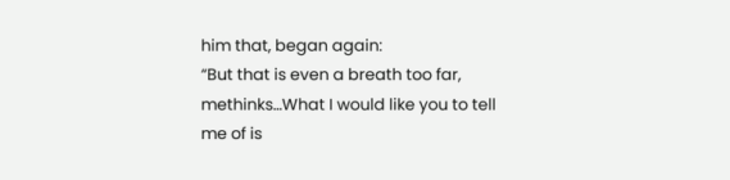him that, began again:
“But that is even a breath too far, methinks…What I would like you to tell me of is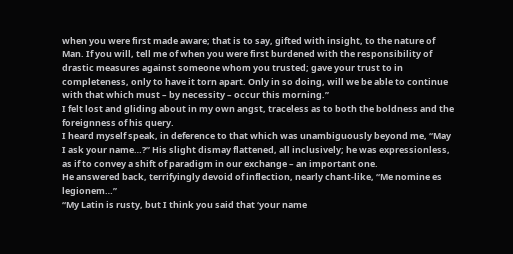when you were first made aware; that is to say, gifted with insight, to the nature of Man. If you will, tell me of when you were first burdened with the responsibility of drastic measures against someone whom you trusted; gave your trust to in completeness, only to have it torn apart. Only in so doing, will we be able to continue with that which must – by necessity – occur this morning.”
I felt lost and gliding about in my own angst, traceless as to both the boldness and the foreignness of his query.
I heard myself speak, in deference to that which was unambiguously beyond me, “May I ask your name…?” His slight dismay flattened, all inclusively; he was expressionless, as if to convey a shift of paradigm in our exchange – an important one.
He answered back, terrifyingly devoid of inflection, nearly chant-like, “Me nomine es legionem…”
“My Latin is rusty, but I think you said that ‘your name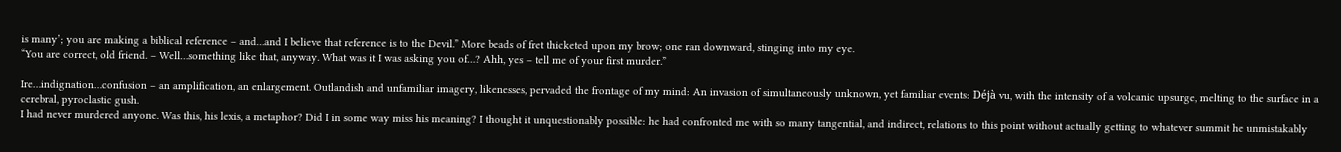is many’; you are making a biblical reference – and…and I believe that reference is to the Devil.” More beads of fret thicketed upon my brow; one ran downward, stinging into my eye.
“You are correct, old friend. – Well…something like that, anyway. What was it I was asking you of…? Ahh, yes – tell me of your first murder.”

Ire…indignation…confusion – an amplification, an enlargement. Outlandish and unfamiliar imagery, likenesses, pervaded the frontage of my mind: An invasion of simultaneously unknown, yet familiar events: Déjà vu, with the intensity of a volcanic upsurge, melting to the surface in a cerebral, pyroclastic gush.
I had never murdered anyone. Was this, his lexis, a metaphor? Did I in some way miss his meaning? I thought it unquestionably possible: he had confronted me with so many tangential, and indirect, relations to this point without actually getting to whatever summit he unmistakably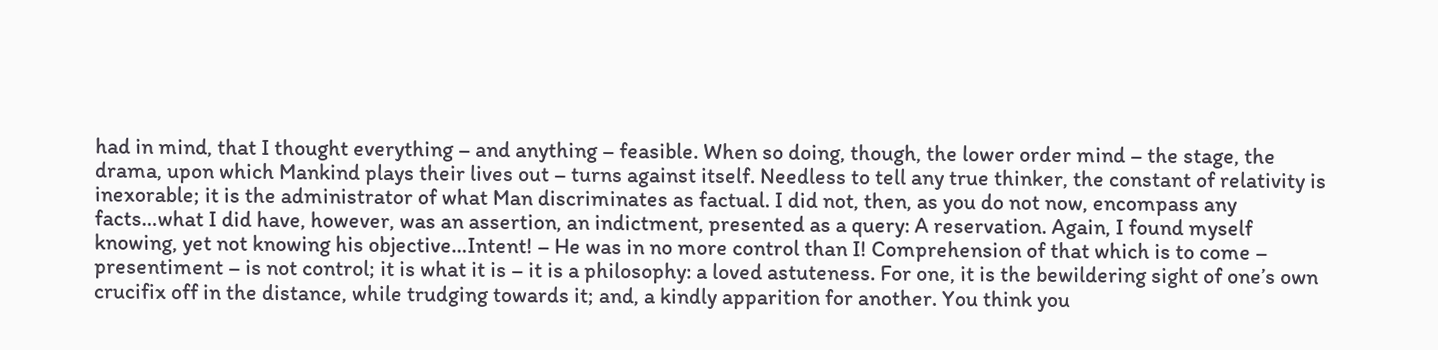had in mind, that I thought everything – and anything – feasible. When so doing, though, the lower order mind – the stage, the drama, upon which Mankind plays their lives out – turns against itself. Needless to tell any true thinker, the constant of relativity is inexorable; it is the administrator of what Man discriminates as factual. I did not, then, as you do not now, encompass any facts…what I did have, however, was an assertion, an indictment, presented as a query: A reservation. Again, I found myself knowing, yet not knowing his objective…Intent! – He was in no more control than I! Comprehension of that which is to come – presentiment – is not control; it is what it is – it is a philosophy: a loved astuteness. For one, it is the bewildering sight of one’s own crucifix off in the distance, while trudging towards it; and, a kindly apparition for another. You think you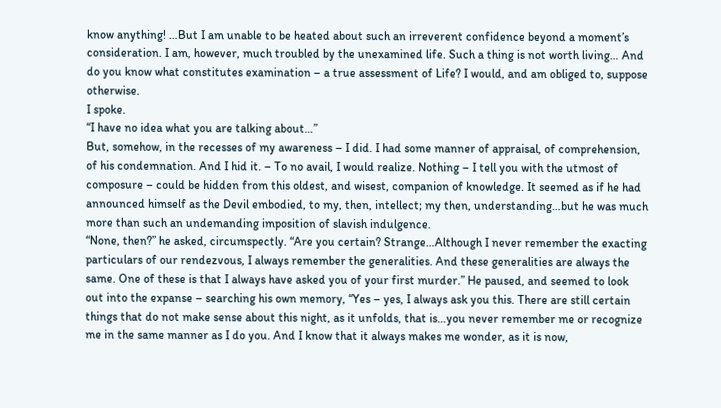know anything! …But I am unable to be heated about such an irreverent confidence beyond a moment’s consideration. I am, however, much troubled by the unexamined life. Such a thing is not worth living… And do you know what constitutes examination – a true assessment of Life? I would, and am obliged to, suppose otherwise.
I spoke.
“I have no idea what you are talking about…”
But, somehow, in the recesses of my awareness – I did. I had some manner of appraisal, of comprehension, of his condemnation. And I hid it. – To no avail, I would realize. Nothing – I tell you with the utmost of composure – could be hidden from this oldest, and wisest, companion of knowledge. It seemed as if he had announced himself as the Devil embodied, to my, then, intellect; my then, understanding…but he was much more than such an undemanding imposition of slavish indulgence.
“None, then?” he asked, circumspectly. “Are you certain? Strange…Although I never remember the exacting particulars of our rendezvous, I always remember the generalities. And these generalities are always the same. One of these is that I always have asked you of your first murder.” He paused, and seemed to look out into the expanse – searching his own memory, “Yes – yes, I always ask you this. There are still certain things that do not make sense about this night, as it unfolds, that is…you never remember me or recognize me in the same manner as I do you. And I know that it always makes me wonder, as it is now,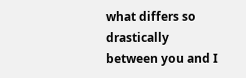what differs so drastically between you and I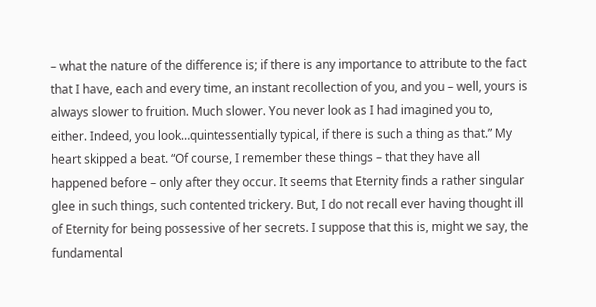– what the nature of the difference is; if there is any importance to attribute to the fact that I have, each and every time, an instant recollection of you, and you – well, yours is always slower to fruition. Much slower. You never look as I had imagined you to, either. Indeed, you look…quintessentially typical, if there is such a thing as that.” My heart skipped a beat. “Of course, I remember these things – that they have all happened before – only after they occur. It seems that Eternity finds a rather singular glee in such things, such contented trickery. But, I do not recall ever having thought ill of Eternity for being possessive of her secrets. I suppose that this is, might we say, the fundamental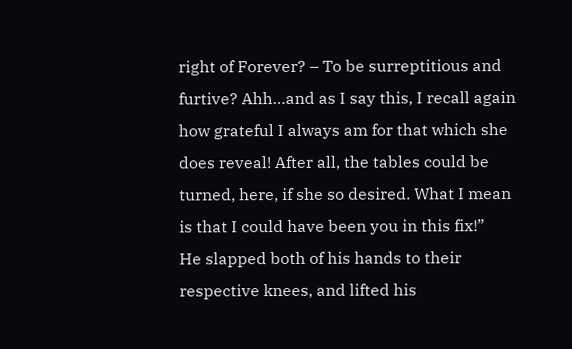right of Forever? – To be surreptitious and furtive? Ahh…and as I say this, I recall again how grateful I always am for that which she does reveal! After all, the tables could be turned, here, if she so desired. What I mean is that I could have been you in this fix!”
He slapped both of his hands to their respective knees, and lifted his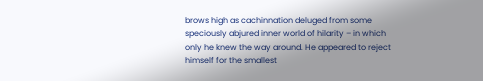brows high as cachinnation deluged from some speciously abjured inner world of hilarity – in which only he knew the way around. He appeared to reject himself for the smallest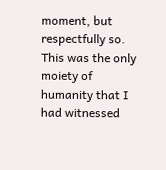moment, but respectfully so. This was the only moiety of humanity that I had witnessed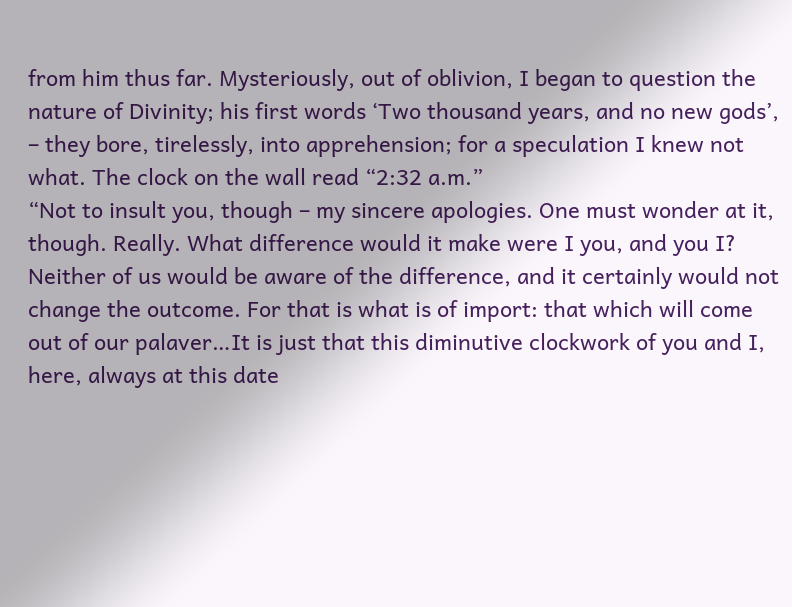from him thus far. Mysteriously, out of oblivion, I began to question the nature of Divinity; his first words ‘Two thousand years, and no new gods’, – they bore, tirelessly, into apprehension; for a speculation I knew not what. The clock on the wall read “2:32 a.m.”
“Not to insult you, though – my sincere apologies. One must wonder at it, though. Really. What difference would it make were I you, and you I? Neither of us would be aware of the difference, and it certainly would not change the outcome. For that is what is of import: that which will come out of our palaver…It is just that this diminutive clockwork of you and I, here, always at this date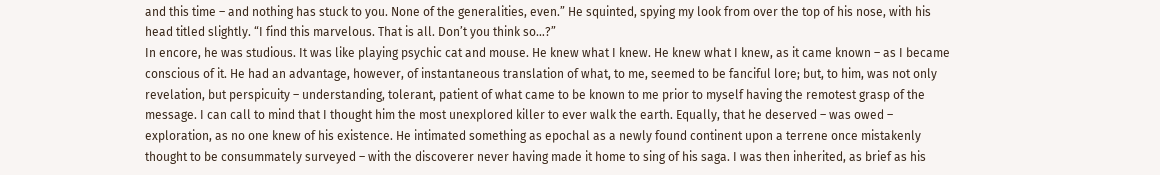and this time – and nothing has stuck to you. None of the generalities, even.” He squinted, spying my look from over the top of his nose, with his head titled slightly. “I find this marvelous. That is all. Don’t you think so…?”
In encore, he was studious. It was like playing psychic cat and mouse. He knew what I knew. He knew what I knew, as it came known – as I became conscious of it. He had an advantage, however, of instantaneous translation of what, to me, seemed to be fanciful lore; but, to him, was not only revelation, but perspicuity – understanding, tolerant, patient of what came to be known to me prior to myself having the remotest grasp of the message. I can call to mind that I thought him the most unexplored killer to ever walk the earth. Equally, that he deserved – was owed – exploration, as no one knew of his existence. He intimated something as epochal as a newly found continent upon a terrene once mistakenly thought to be consummately surveyed – with the discoverer never having made it home to sing of his saga. I was then inherited, as brief as his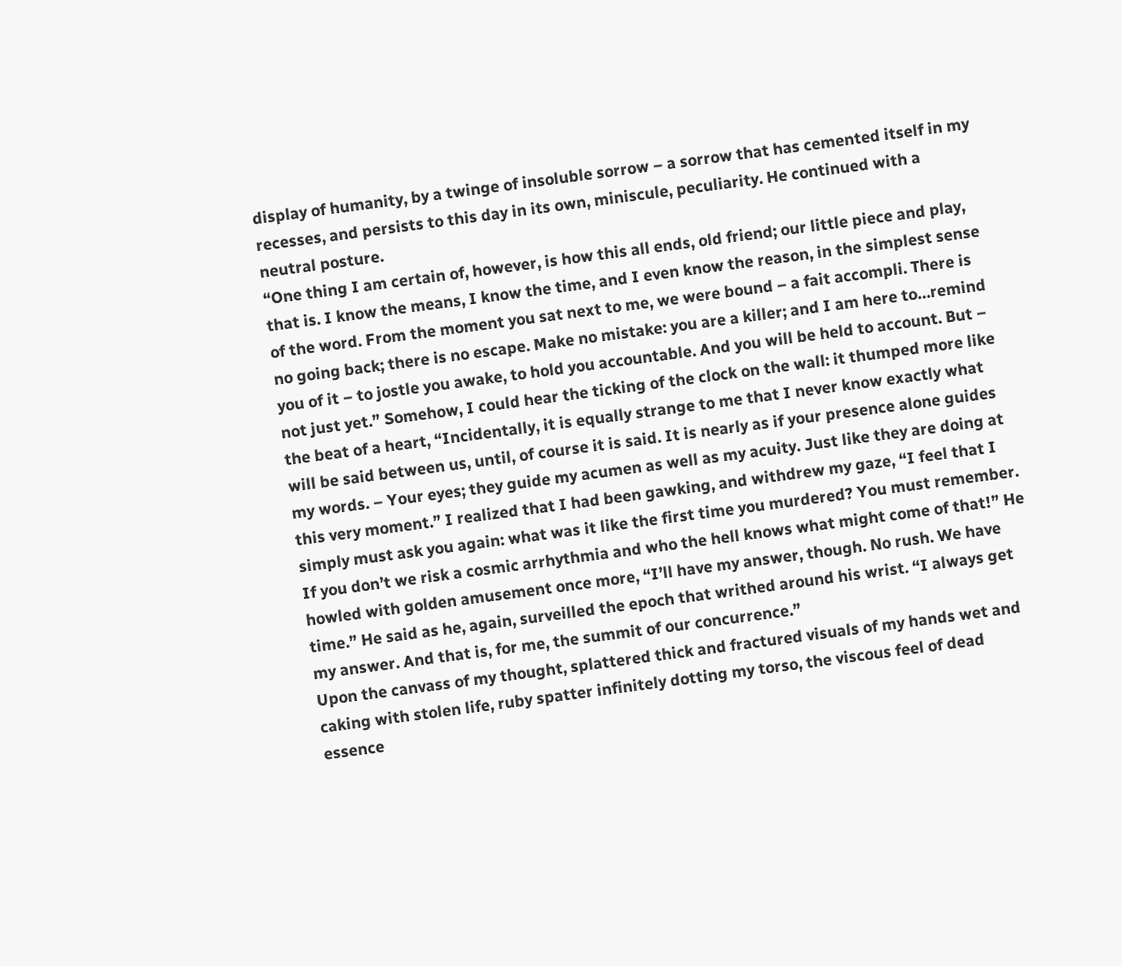display of humanity, by a twinge of insoluble sorrow – a sorrow that has cemented itself in my recesses, and persists to this day in its own, miniscule, peculiarity. He continued with a neutral posture.
“One thing I am certain of, however, is how this all ends, old friend; our little piece and play, that is. I know the means, I know the time, and I even know the reason, in the simplest sense of the word. From the moment you sat next to me, we were bound – a fait accompli. There is no going back; there is no escape. Make no mistake: you are a killer; and I am here to…remind you of it – to jostle you awake, to hold you accountable. And you will be held to account. But – not just yet.” Somehow, I could hear the ticking of the clock on the wall: it thumped more like the beat of a heart, “Incidentally, it is equally strange to me that I never know exactly what will be said between us, until, of course it is said. It is nearly as if your presence alone guides my words. – Your eyes; they guide my acumen as well as my acuity. Just like they are doing at this very moment.” I realized that I had been gawking, and withdrew my gaze, “I feel that I simply must ask you again: what was it like the first time you murdered? You must remember. If you don’t we risk a cosmic arrhythmia and who the hell knows what might come of that!” He howled with golden amusement once more, “I’ll have my answer, though. No rush. We have time.” He said as he, again, surveilled the epoch that writhed around his wrist. “I always get my answer. And that is, for me, the summit of our concurrence.”
Upon the canvass of my thought, splattered thick and fractured visuals of my hands wet and caking with stolen life, ruby spatter infinitely dotting my torso, the viscous feel of dead essence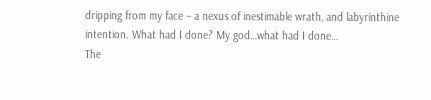dripping from my face – a nexus of inestimable wrath, and labyrinthine intention. What had I done? My god…what had I done…
The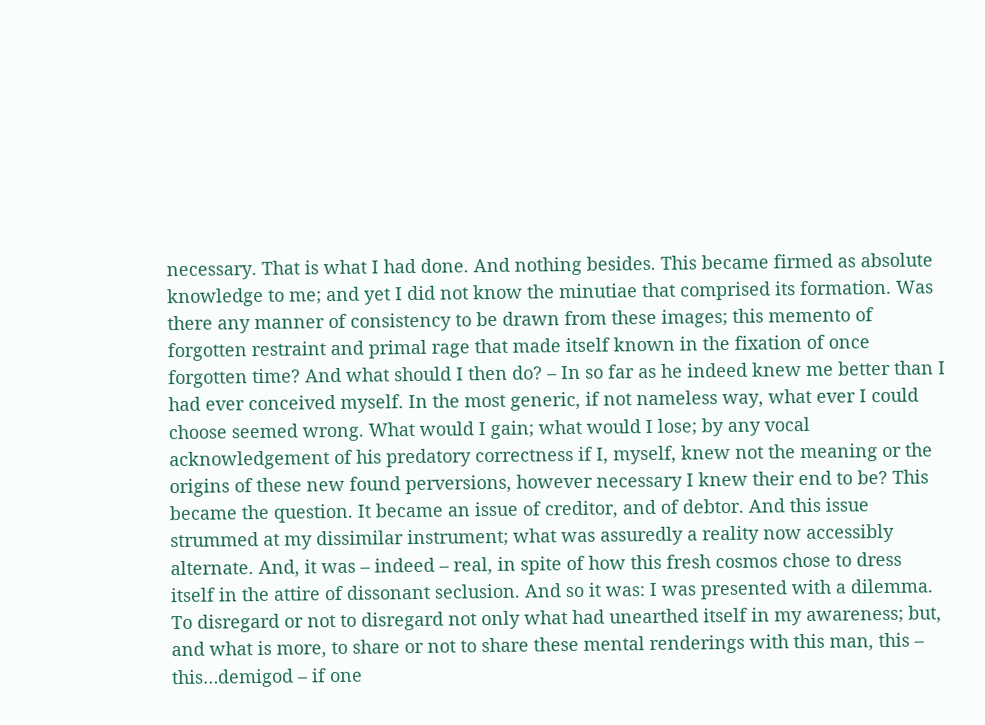necessary. That is what I had done. And nothing besides. This became firmed as absolute knowledge to me; and yet I did not know the minutiae that comprised its formation. Was there any manner of consistency to be drawn from these images; this memento of forgotten restraint and primal rage that made itself known in the fixation of once forgotten time? And what should I then do? – In so far as he indeed knew me better than I had ever conceived myself. In the most generic, if not nameless way, what ever I could choose seemed wrong. What would I gain; what would I lose; by any vocal acknowledgement of his predatory correctness if I, myself, knew not the meaning or the origins of these new found perversions, however necessary I knew their end to be? This became the question. It became an issue of creditor, and of debtor. And this issue strummed at my dissimilar instrument; what was assuredly a reality now accessibly alternate. And, it was – indeed – real, in spite of how this fresh cosmos chose to dress itself in the attire of dissonant seclusion. And so it was: I was presented with a dilemma. To disregard or not to disregard not only what had unearthed itself in my awareness; but, and what is more, to share or not to share these mental renderings with this man, this – this…demigod – if one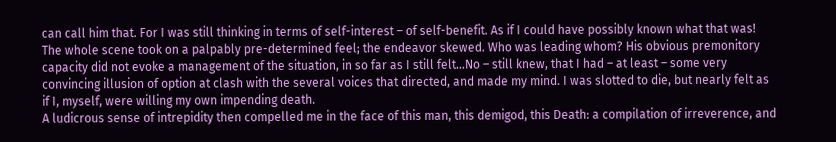can call him that. For I was still thinking in terms of self-interest – of self-benefit. As if I could have possibly known what that was! The whole scene took on a palpably pre-determined feel; the endeavor skewed. Who was leading whom? His obvious premonitory capacity did not evoke a management of the situation, in so far as I still felt…No – still knew, that I had – at least – some very convincing illusion of option at clash with the several voices that directed, and made my mind. I was slotted to die, but nearly felt as if I, myself, were willing my own impending death.
A ludicrous sense of intrepidity then compelled me in the face of this man, this demigod, this Death: a compilation of irreverence, and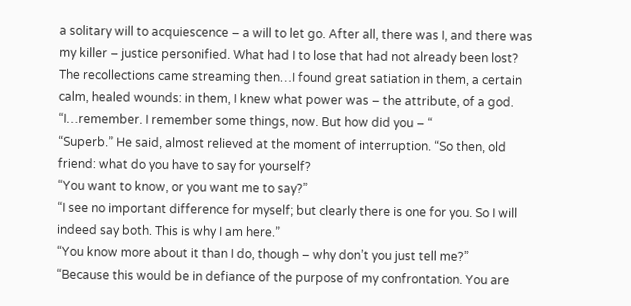a solitary will to acquiescence – a will to let go. After all, there was I, and there was my killer – justice personified. What had I to lose that had not already been lost?
The recollections came streaming then…I found great satiation in them, a certain calm, healed wounds: in them, I knew what power was – the attribute, of a god.
“I…remember. I remember some things, now. But how did you – “
“Superb.” He said, almost relieved at the moment of interruption. “So then, old friend: what do you have to say for yourself?
“You want to know, or you want me to say?”
“I see no important difference for myself; but clearly there is one for you. So I will indeed say both. This is why I am here.”
“You know more about it than I do, though – why don’t you just tell me?”
“Because this would be in defiance of the purpose of my confrontation. You are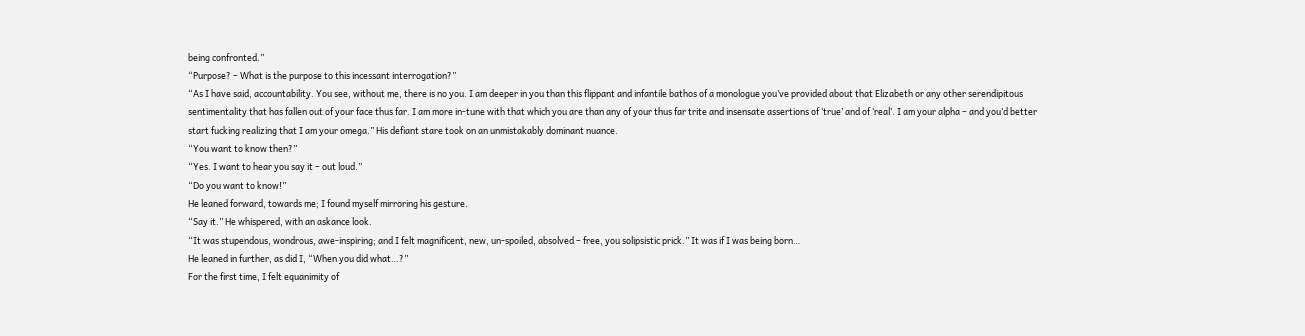being confronted.”
“Purpose? – What is the purpose to this incessant interrogation?”
“As I have said, accountability. You see, without me, there is no you. I am deeper in you than this flippant and infantile bathos of a monologue you’ve provided about that Elizabeth or any other serendipitous sentimentality that has fallen out of your face thus far. I am more in-tune with that which you are than any of your thus far trite and insensate assertions of ‘true’ and of ‘real’. I am your alpha – and you’d better start fucking realizing that I am your omega.” His defiant stare took on an unmistakably dominant nuance.
“You want to know then?”
“Yes. I want to hear you say it – out loud.”
“Do you want to know!”
He leaned forward, towards me; I found myself mirroring his gesture.
“Say it.” He whispered, with an askance look.
“It was stupendous, wondrous, awe-inspiring; and I felt magnificent, new, un-spoiled, absolved – free, you solipsistic prick.” It was if I was being born…
He leaned in further, as did I, “When you did what…?”
For the first time, I felt equanimity of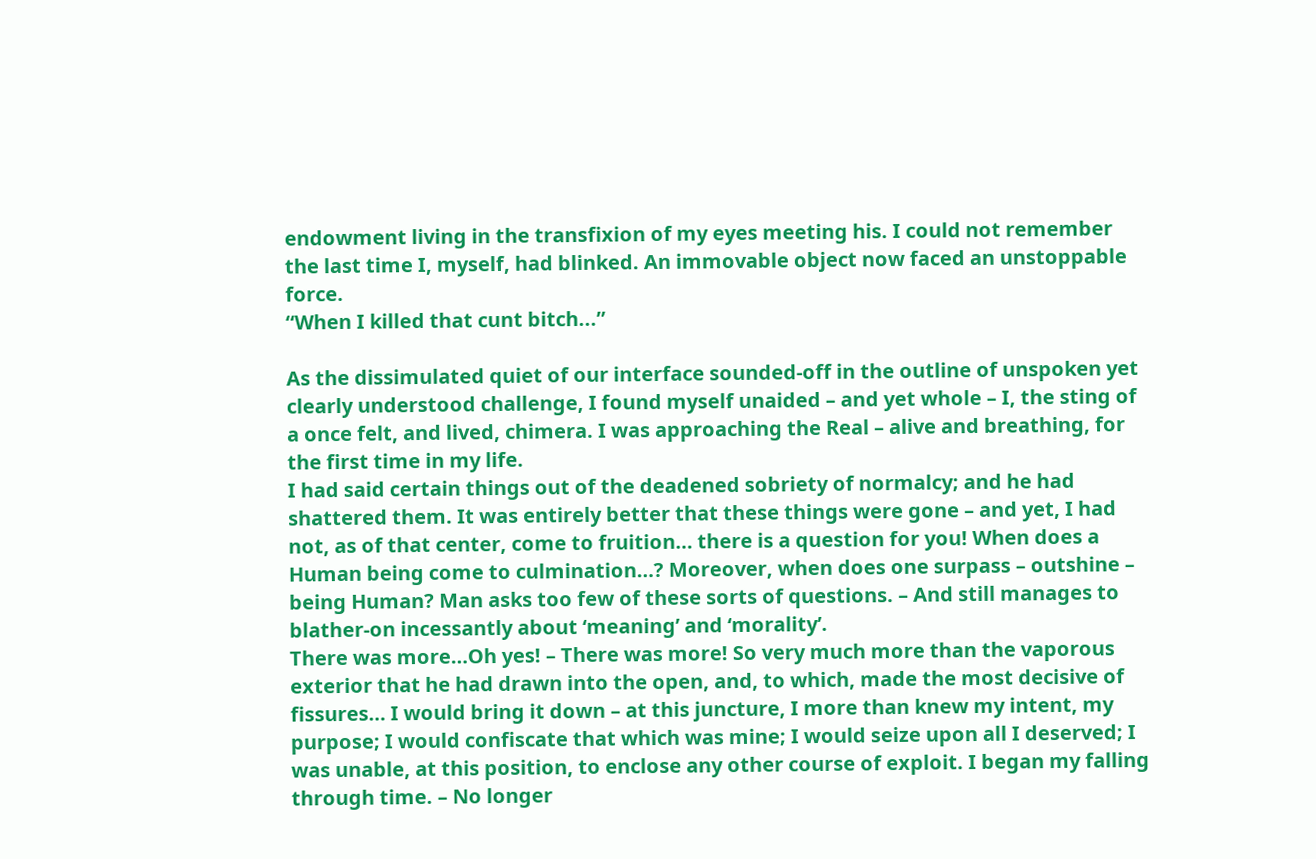endowment living in the transfixion of my eyes meeting his. I could not remember the last time I, myself, had blinked. An immovable object now faced an unstoppable force.
“When I killed that cunt bitch...”

As the dissimulated quiet of our interface sounded-off in the outline of unspoken yet clearly understood challenge, I found myself unaided – and yet whole – I, the sting of a once felt, and lived, chimera. I was approaching the Real – alive and breathing, for the first time in my life.
I had said certain things out of the deadened sobriety of normalcy; and he had shattered them. It was entirely better that these things were gone – and yet, I had not, as of that center, come to fruition… there is a question for you! When does a Human being come to culmination…? Moreover, when does one surpass – outshine – being Human? Man asks too few of these sorts of questions. – And still manages to blather-on incessantly about ‘meaning’ and ‘morality’.
There was more…Oh yes! – There was more! So very much more than the vaporous exterior that he had drawn into the open, and, to which, made the most decisive of fissures… I would bring it down – at this juncture, I more than knew my intent, my purpose; I would confiscate that which was mine; I would seize upon all I deserved; I was unable, at this position, to enclose any other course of exploit. I began my falling through time. – No longer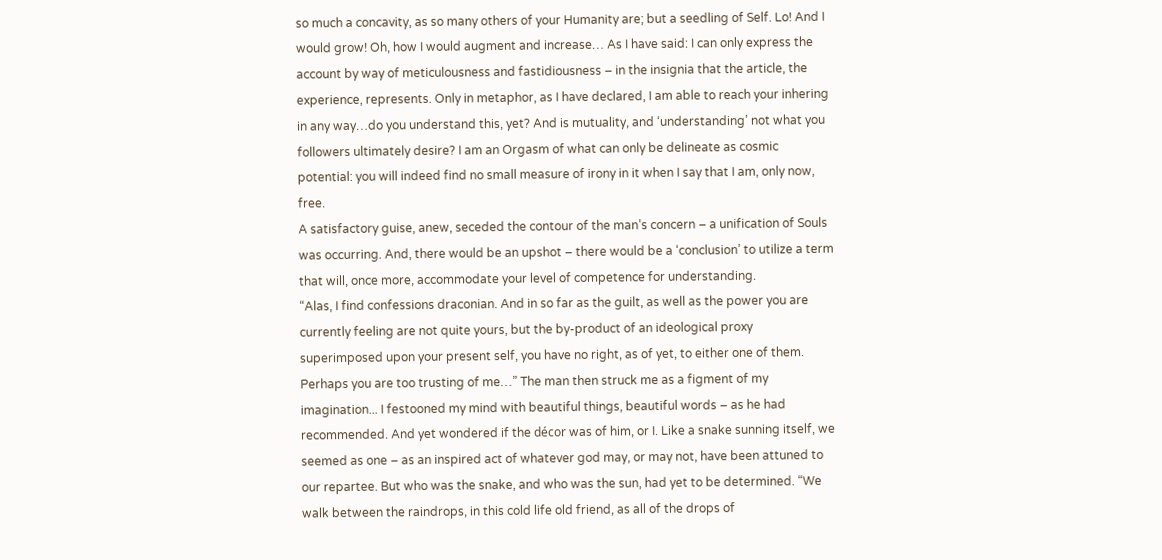so much a concavity, as so many others of your Humanity are; but a seedling of Self. Lo! And I would grow! Oh, how I would augment and increase… As I have said: I can only express the account by way of meticulousness and fastidiousness – in the insignia that the article, the experience, represents. Only in metaphor, as I have declared, I am able to reach your inhering in any way…do you understand this, yet? And is mutuality, and ‘understanding’ not what you followers ultimately desire? I am an Orgasm of what can only be delineate as cosmic potential: you will indeed find no small measure of irony in it when I say that I am, only now, free.
A satisfactory guise, anew, seceded the contour of the man’s concern – a unification of Souls was occurring. And, there would be an upshot – there would be a ‘conclusion’ to utilize a term that will, once more, accommodate your level of competence for understanding.
“Alas, I find confessions draconian. And in so far as the guilt, as well as the power you are currently feeling are not quite yours, but the by-product of an ideological proxy superimposed upon your present self, you have no right, as of yet, to either one of them. Perhaps you are too trusting of me…” The man then struck me as a figment of my imagination... I festooned my mind with beautiful things, beautiful words – as he had recommended. And yet wondered if the décor was of him, or I. Like a snake sunning itself, we seemed as one – as an inspired act of whatever god may, or may not, have been attuned to our repartee. But who was the snake, and who was the sun, had yet to be determined. “We walk between the raindrops, in this cold life old friend, as all of the drops of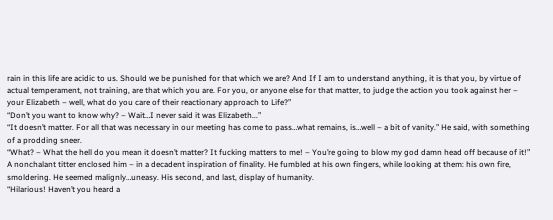rain in this life are acidic to us. Should we be punished for that which we are? And If I am to understand anything, it is that you, by virtue of actual temperament, not training, are that which you are. For you, or anyone else for that matter, to judge the action you took against her – your Elizabeth – well, what do you care of their reactionary approach to Life?”
“Don’t you want to know why? – Wait…I never said it was Elizabeth...”
“It doesn’t matter. For all that was necessary in our meeting has come to pass…what remains, is…well – a bit of vanity.” He said, with something of a prodding sneer.
“What? – What the hell do you mean it doesn’t matter? It fucking matters to me! – You’re going to blow my god damn head off because of it!”
A nonchalant titter enclosed him – in a decadent inspiration of finality. He fumbled at his own fingers, while looking at them: his own fire, smoldering. He seemed malignly…uneasy. His second, and last, display of humanity.
“Hilarious! Haven’t you heard a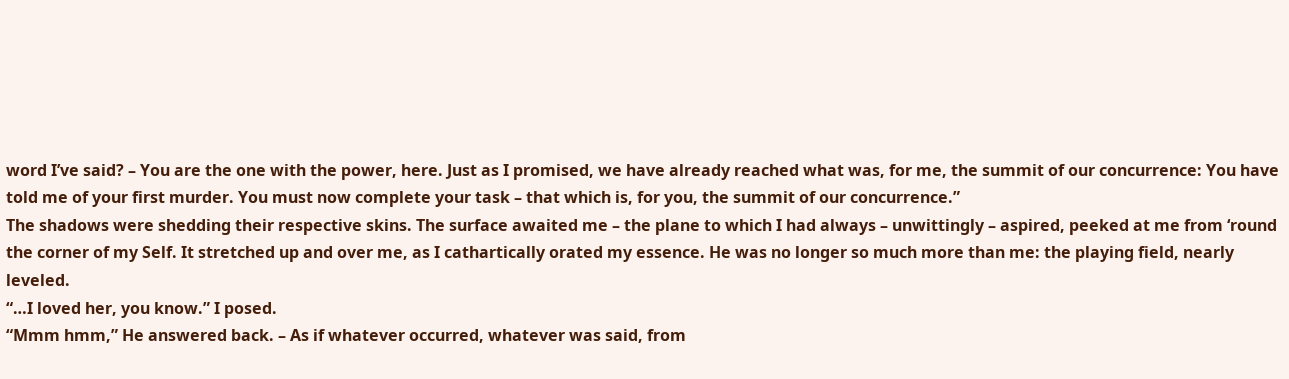word I’ve said? – You are the one with the power, here. Just as I promised, we have already reached what was, for me, the summit of our concurrence: You have told me of your first murder. You must now complete your task – that which is, for you, the summit of our concurrence.”
The shadows were shedding their respective skins. The surface awaited me – the plane to which I had always – unwittingly – aspired, peeked at me from ‘round the corner of my Self. It stretched up and over me, as I cathartically orated my essence. He was no longer so much more than me: the playing field, nearly leveled.
“…I loved her, you know.” I posed.
“Mmm hmm,” He answered back. – As if whatever occurred, whatever was said, from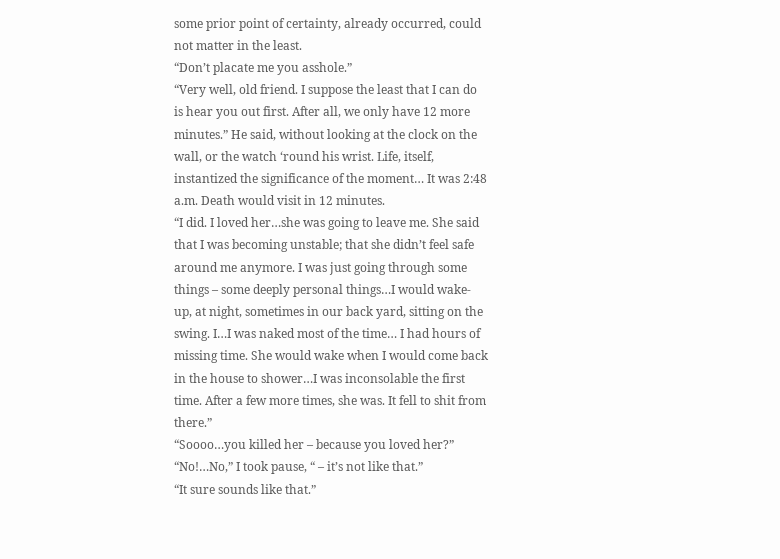some prior point of certainty, already occurred, could not matter in the least.
“Don’t placate me you asshole.”
“Very well, old friend. I suppose the least that I can do is hear you out first. After all, we only have 12 more minutes.” He said, without looking at the clock on the wall, or the watch ‘round his wrist. Life, itself, instantized the significance of the moment… It was 2:48 a.m. Death would visit in 12 minutes.
“I did. I loved her…she was going to leave me. She said that I was becoming unstable; that she didn’t feel safe around me anymore. I was just going through some things – some deeply personal things…I would wake-up, at night, sometimes in our back yard, sitting on the swing. I…I was naked most of the time… I had hours of missing time. She would wake when I would come back in the house to shower…I was inconsolable the first time. After a few more times, she was. It fell to shit from there.”
“Soooo…you killed her – because you loved her?”
“No!…No,” I took pause, “ – it’s not like that.”
“It sure sounds like that.”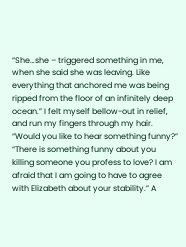“She…she – triggered something in me, when she said she was leaving. Like everything that anchored me was being ripped from the floor of an infinitely deep ocean.” I felt myself bellow-out in relief, and run my fingers through my hair. “Would you like to hear something funny?”
“There is something funny about you killing someone you profess to love? I am afraid that I am going to have to agree with Elizabeth about your stability.” A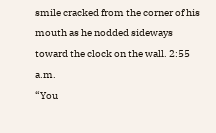smile cracked from the corner of his mouth as he nodded sideways toward the clock on the wall. 2:55 a.m.
“You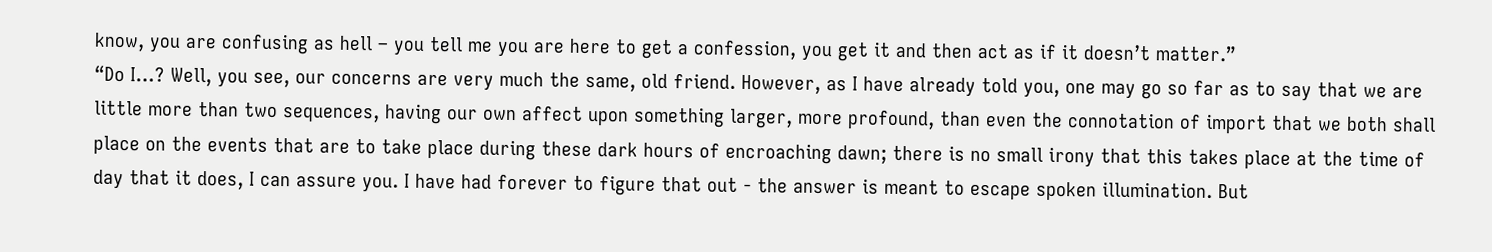know, you are confusing as hell – you tell me you are here to get a confession, you get it and then act as if it doesn’t matter.”
“Do I…? Well, you see, our concerns are very much the same, old friend. However, as I have already told you, one may go so far as to say that we are little more than two sequences, having our own affect upon something larger, more profound, than even the connotation of import that we both shall place on the events that are to take place during these dark hours of encroaching dawn; there is no small irony that this takes place at the time of day that it does, I can assure you. I have had forever to figure that out - the answer is meant to escape spoken illumination. But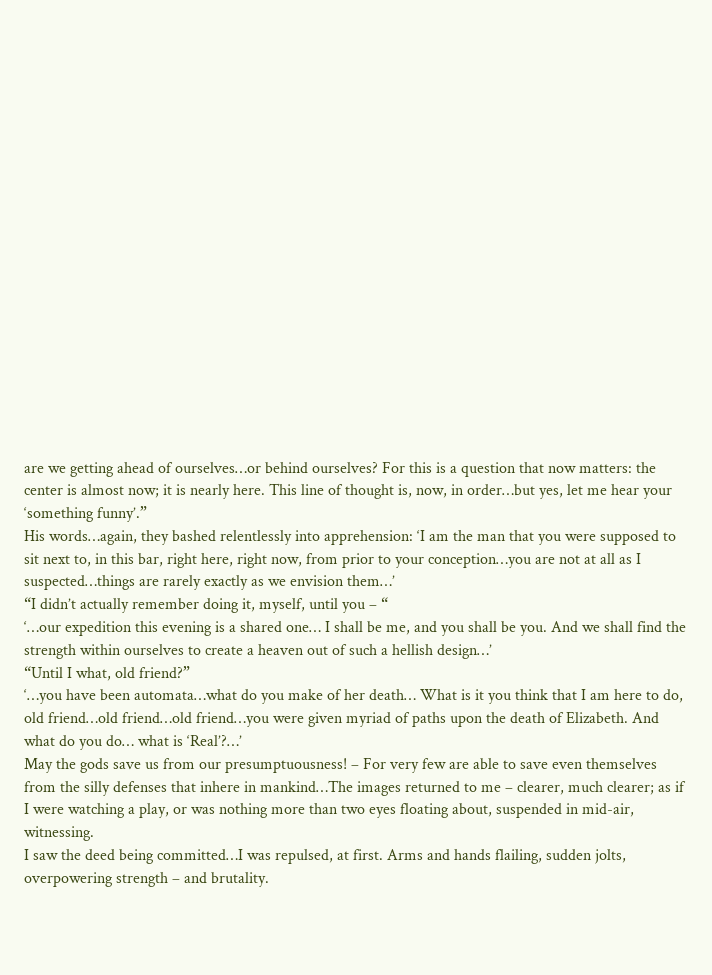are we getting ahead of ourselves…or behind ourselves? For this is a question that now matters: the center is almost now; it is nearly here. This line of thought is, now, in order…but yes, let me hear your ‘something funny’.”
His words…again, they bashed relentlessly into apprehension: ‘I am the man that you were supposed to sit next to, in this bar, right here, right now, from prior to your conception…you are not at all as I suspected…things are rarely exactly as we envision them…’
“I didn’t actually remember doing it, myself, until you – “
‘…our expedition this evening is a shared one… I shall be me, and you shall be you. And we shall find the strength within ourselves to create a heaven out of such a hellish design…’
“Until I what, old friend?”
‘…you have been automata…what do you make of her death… What is it you think that I am here to do, old friend…old friend…old friend…you were given myriad of paths upon the death of Elizabeth. And what do you do… what is ‘Real’?…’
May the gods save us from our presumptuousness! – For very few are able to save even themselves from the silly defenses that inhere in mankind…The images returned to me – clearer, much clearer; as if I were watching a play, or was nothing more than two eyes floating about, suspended in mid-air, witnessing.
I saw the deed being committed…I was repulsed, at first. Arms and hands flailing, sudden jolts, overpowering strength – and brutality.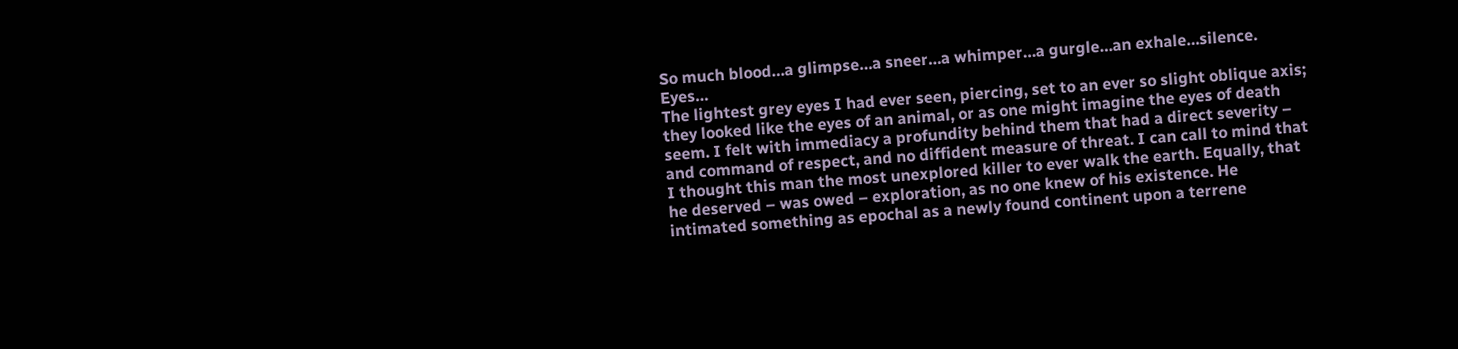So much blood…a glimpse…a sneer…a whimper…a gurgle…an exhale…silence. Eyes…
The lightest grey eyes I had ever seen, piercing, set to an ever so slight oblique axis; they looked like the eyes of an animal, or as one might imagine the eyes of death seem. I felt with immediacy a profundity behind them that had a direct severity – and command of respect, and no diffident measure of threat. I can call to mind that I thought this man the most unexplored killer to ever walk the earth. Equally, that he deserved – was owed – exploration, as no one knew of his existence. He intimated something as epochal as a newly found continent upon a terrene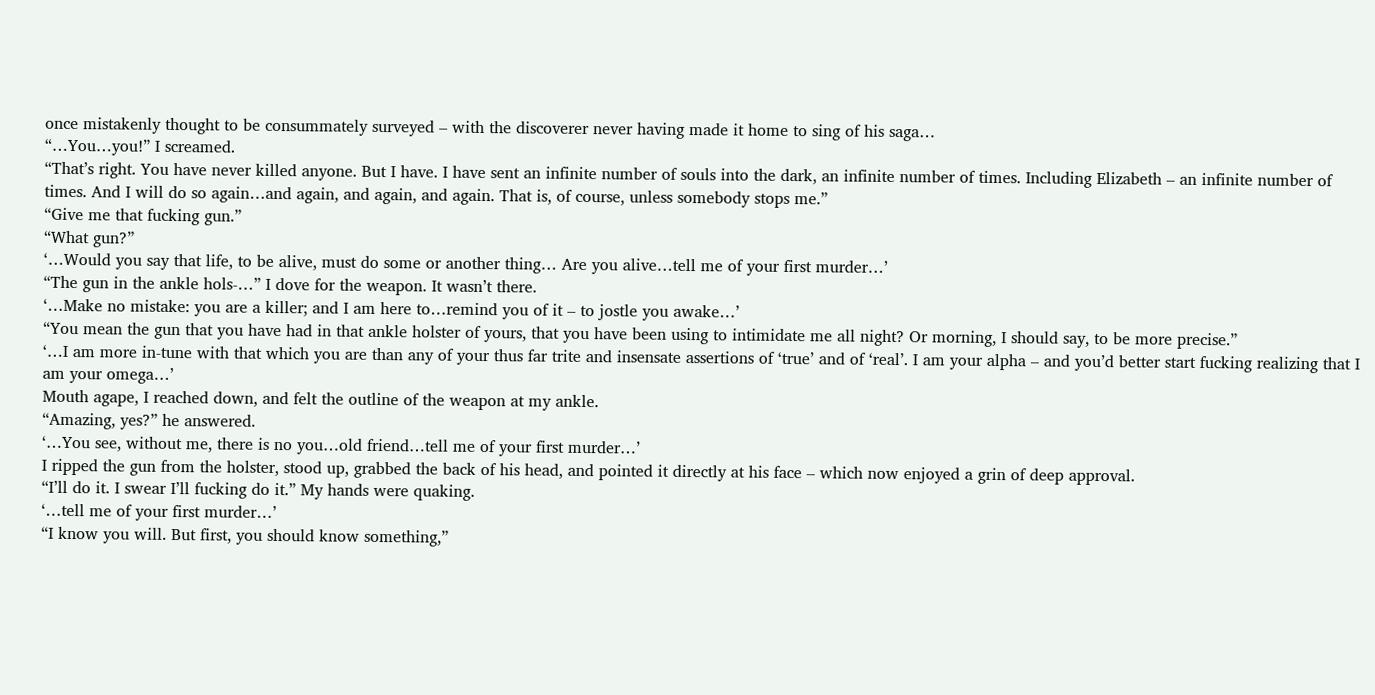once mistakenly thought to be consummately surveyed – with the discoverer never having made it home to sing of his saga…
“…You…you!” I screamed.
“That’s right. You have never killed anyone. But I have. I have sent an infinite number of souls into the dark, an infinite number of times. Including Elizabeth – an infinite number of times. And I will do so again…and again, and again, and again. That is, of course, unless somebody stops me.”
“Give me that fucking gun.”
“What gun?”
‘…Would you say that life, to be alive, must do some or another thing… Are you alive…tell me of your first murder…’
“The gun in the ankle hols-…” I dove for the weapon. It wasn’t there.
‘…Make no mistake: you are a killer; and I am here to…remind you of it – to jostle you awake…’
“You mean the gun that you have had in that ankle holster of yours, that you have been using to intimidate me all night? Or morning, I should say, to be more precise.”
‘…I am more in-tune with that which you are than any of your thus far trite and insensate assertions of ‘true’ and of ‘real’. I am your alpha – and you’d better start fucking realizing that I am your omega…’
Mouth agape, I reached down, and felt the outline of the weapon at my ankle.
“Amazing, yes?” he answered.
‘…You see, without me, there is no you…old friend…tell me of your first murder…’
I ripped the gun from the holster, stood up, grabbed the back of his head, and pointed it directly at his face – which now enjoyed a grin of deep approval.
“I’ll do it. I swear I’ll fucking do it.” My hands were quaking.
‘…tell me of your first murder…’
“I know you will. But first, you should know something,”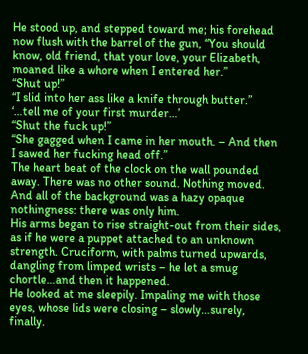He stood up, and stepped toward me; his forehead now flush with the barrel of the gun, “You should know, old friend, that your love, your Elizabeth, moaned like a whore when I entered her.”
“Shut up!”
“I slid into her ass like a knife through butter.”
‘…tell me of your first murder…’
“Shut the fuck up!”
“She gagged when I came in her mouth. – And then I sawed her fucking head off.”
The heart beat of the clock on the wall pounded away. There was no other sound. Nothing moved. And all of the background was a hazy opaque nothingness: there was only him.
His arms began to rise straight-out from their sides, as if he were a puppet attached to an unknown strength. Cruciform, with palms turned upwards, dangling from limped wrists – he let a smug chortle…and then it happened.
He looked at me sleepily. Impaling me with those eyes, whose lids were closing – slowly…surely, finally.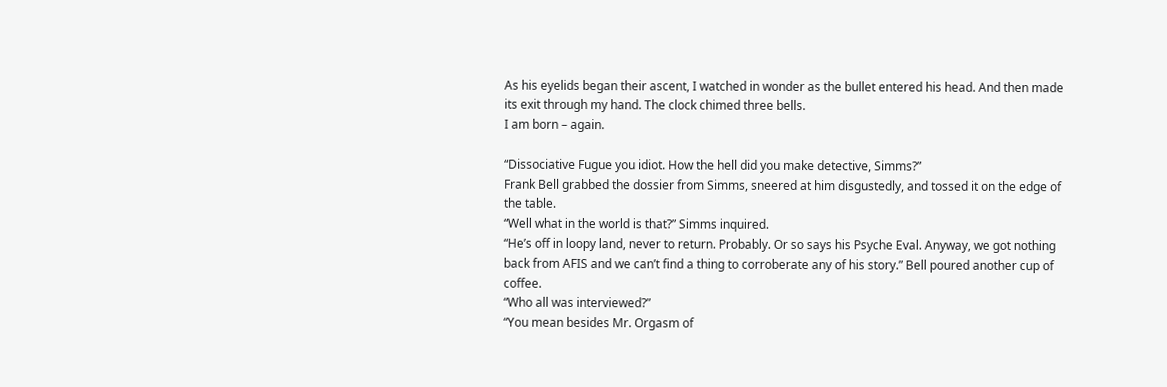As his eyelids began their ascent, I watched in wonder as the bullet entered his head. And then made its exit through my hand. The clock chimed three bells.
I am born – again.

“Dissociative Fugue you idiot. How the hell did you make detective, Simms?”
Frank Bell grabbed the dossier from Simms, sneered at him disgustedly, and tossed it on the edge of the table.
“Well what in the world is that?” Simms inquired.
“He’s off in loopy land, never to return. Probably. Or so says his Psyche Eval. Anyway, we got nothing back from AFIS and we can’t find a thing to corroberate any of his story.” Bell poured another cup of coffee.
“Who all was interviewed?”
“You mean besides Mr. Orgasm of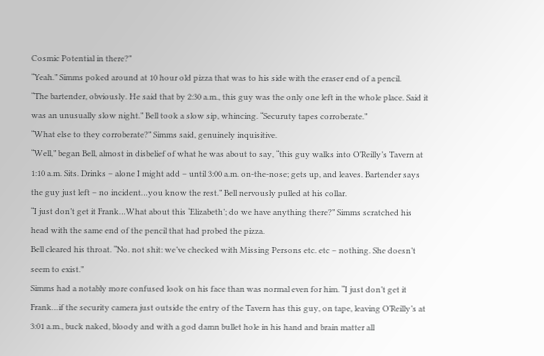Cosmic Potential in there?”
“Yeah.” Simms poked around at 10 hour old pizza that was to his side with the eraser end of a pencil.
“The bartender, obviously. He said that by 2:30 a.m., this guy was the only one left in the whole place. Said it was an unusually slow night.” Bell took a slow sip, whincing. “Securuty tapes corroberate.”
“What else to they corroberate?” Simms said, genuinely inquisitive.
“Well,” began Bell, almost in disbelief of what he was about to say, “this guy walks into O’Reilly’s Tavern at 1:10 a.m. Sits. Drinks – alone I might add – until 3:00 a.m. on-the-nose; gets up, and leaves. Bartender says the guy just left – no incident…you know the rest.” Bell nervously pulled at his collar.
“I just don’t get it Frank…What about this ‘Elizabeth’; do we have anything there?” Simms scratched his head with the same end of the pencil that had probed the pizza.
Bell cleared his throat. “No. not shit: we’ve checked with Missing Persons etc. etc – nothing. She doesn’t seem to exist.”
Simms had a notably more confused look on his face than was normal even for him. “I just don’t get it Frank…if the security camera just outside the entry of the Tavern has this guy, on tape, leaving O’Reilly’s at 3:01 a.m., buck naked, bloody and with a god damn bullet hole in his hand and brain matter all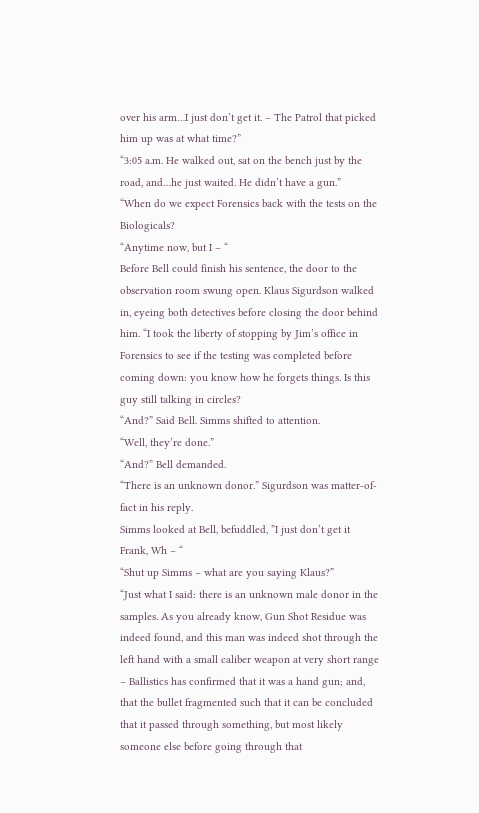over his arm…I just don’t get it. – The Patrol that picked him up was at what time?”
“3:05 a.m. He walked out, sat on the bench just by the road, and…he just waited. He didn’t have a gun.”
“When do we expect Forensics back with the tests on the Biologicals?
“Anytime now, but I – “
Before Bell could finish his sentence, the door to the observation room swung open. Klaus Sigurdson walked in, eyeing both detectives before closing the door behind him. “I took the liberty of stopping by Jim’s office in Forensics to see if the testing was completed before coming down: you know how he forgets things. Is this guy still talking in circles?
“And?” Said Bell. Simms shifted to attention.
“Well, they’re done.”
“And?” Bell demanded.
“There is an unknown donor.” Sigurdson was matter-of-fact in his reply.
Simms looked at Bell, befuddled, ”I just don’t get it Frank, Wh – “
“Shut up Simms – what are you saying Klaus?”
“Just what I said: there is an unknown male donor in the samples. As you already know, Gun Shot Residue was indeed found, and this man was indeed shot through the left hand with a small caliber weapon at very short range – Ballistics has confirmed that it was a hand gun; and, that the bullet fragmented such that it can be concluded that it passed through something, but most likely someone else before going through that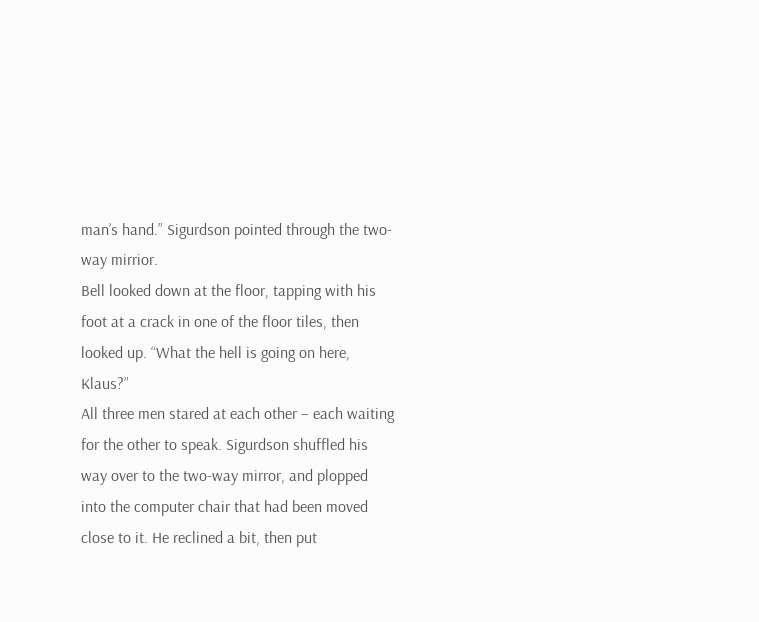man’s hand.” Sigurdson pointed through the two-way mirrior.
Bell looked down at the floor, tapping with his foot at a crack in one of the floor tiles, then looked up. “What the hell is going on here, Klaus?”
All three men stared at each other – each waiting for the other to speak. Sigurdson shuffled his way over to the two-way mirror, and plopped into the computer chair that had been moved close to it. He reclined a bit, then put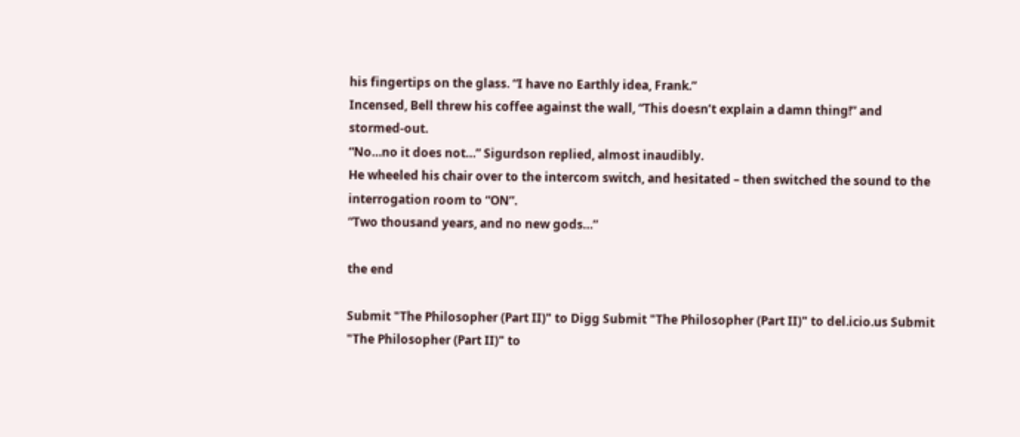his fingertips on the glass. “I have no Earthly idea, Frank.”
Incensed, Bell threw his coffee against the wall, “This doesn’t explain a damn thing!” and stormed-out.
“No…no it does not…” Sigurdson replied, almost inaudibly.
He wheeled his chair over to the intercom switch, and hesitated – then switched the sound to the interrogation room to “ON”.
“Two thousand years, and no new gods…”

the end

Submit "The Philosopher (Part II)" to Digg Submit "The Philosopher (Part II)" to del.icio.us Submit "The Philosopher (Part II)" to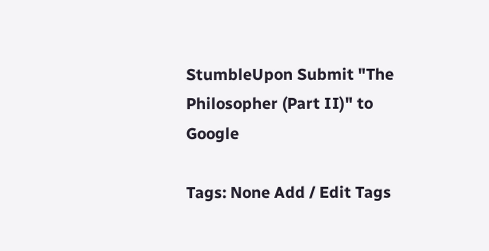StumbleUpon Submit "The Philosopher (Part II)" to Google

Tags: None Add / Edit Tags